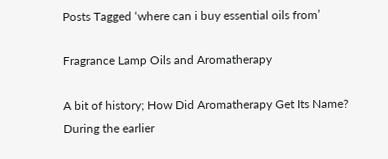Posts Tagged ‘where can i buy essential oils from’

Fragrance Lamp Oils and Aromatherapy

A bit of history; How Did Aromatherapy Get Its Name? During the earlier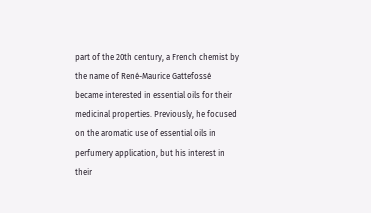part of the 20th century, a French chemist by the name of René-Maurice Gattefossé became interested in essential oils for their medicinal properties. Previously, he focused on the aromatic use of essential oils in perfumery application, but his interest in their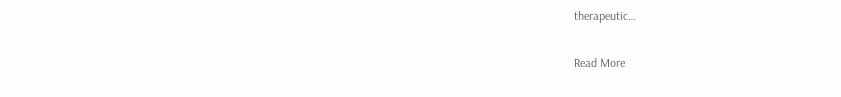therapeutic…

Read More